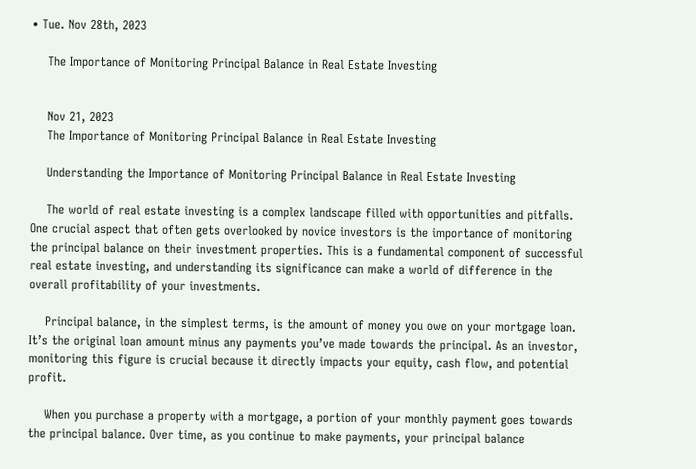• Tue. Nov 28th, 2023

    The Importance of Monitoring Principal Balance in Real Estate Investing


    Nov 21, 2023
    The Importance of Monitoring Principal Balance in Real Estate Investing

    Understanding the Importance of Monitoring Principal Balance in Real Estate Investing

    The world of real estate investing is a complex landscape filled with opportunities and pitfalls. One crucial aspect that often gets overlooked by novice investors is the importance of monitoring the principal balance on their investment properties. This is a fundamental component of successful real estate investing, and understanding its significance can make a world of difference in the overall profitability of your investments.

    Principal balance, in the simplest terms, is the amount of money you owe on your mortgage loan. It’s the original loan amount minus any payments you’ve made towards the principal. As an investor, monitoring this figure is crucial because it directly impacts your equity, cash flow, and potential profit.

    When you purchase a property with a mortgage, a portion of your monthly payment goes towards the principal balance. Over time, as you continue to make payments, your principal balance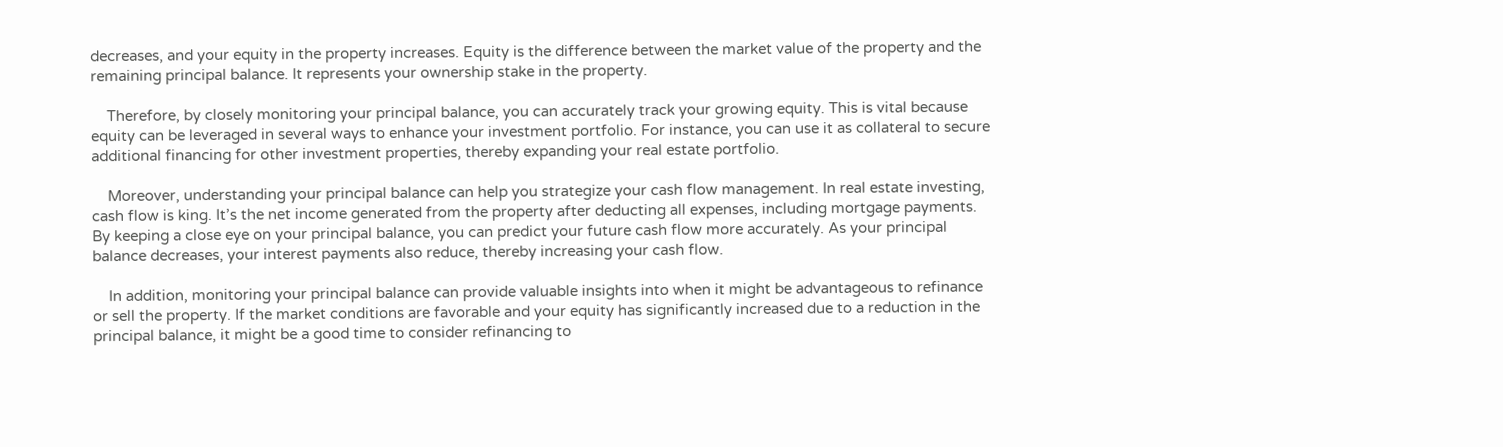decreases, and your equity in the property increases. Equity is the difference between the market value of the property and the remaining principal balance. It represents your ownership stake in the property.

    Therefore, by closely monitoring your principal balance, you can accurately track your growing equity. This is vital because equity can be leveraged in several ways to enhance your investment portfolio. For instance, you can use it as collateral to secure additional financing for other investment properties, thereby expanding your real estate portfolio.

    Moreover, understanding your principal balance can help you strategize your cash flow management. In real estate investing, cash flow is king. It’s the net income generated from the property after deducting all expenses, including mortgage payments. By keeping a close eye on your principal balance, you can predict your future cash flow more accurately. As your principal balance decreases, your interest payments also reduce, thereby increasing your cash flow.

    In addition, monitoring your principal balance can provide valuable insights into when it might be advantageous to refinance or sell the property. If the market conditions are favorable and your equity has significantly increased due to a reduction in the principal balance, it might be a good time to consider refinancing to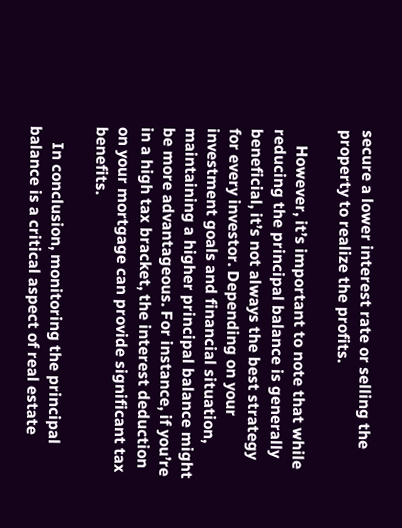secure a lower interest rate or selling the property to realize the profits.

    However, it’s important to note that while reducing the principal balance is generally beneficial, it’s not always the best strategy for every investor. Depending on your investment goals and financial situation, maintaining a higher principal balance might be more advantageous. For instance, if you’re in a high tax bracket, the interest deduction on your mortgage can provide significant tax benefits.

    In conclusion, monitoring the principal balance is a critical aspect of real estate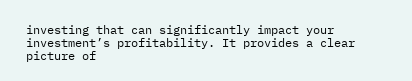investing that can significantly impact your investment’s profitability. It provides a clear picture of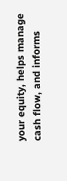your equity, helps manage cash flow, and informs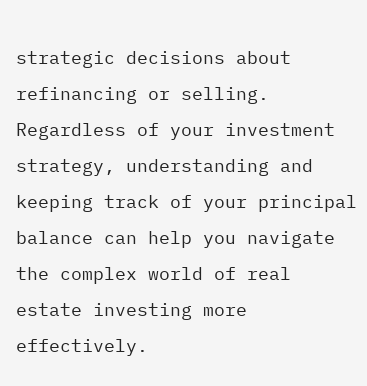strategic decisions about refinancing or selling. Regardless of your investment strategy, understanding and keeping track of your principal balance can help you navigate the complex world of real estate investing more effectively.